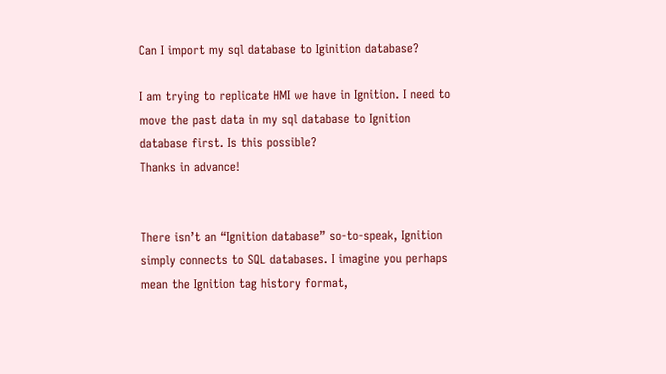Can I import my sql database to Iginition database?

I am trying to replicate HMI we have in Ignition. I need to move the past data in my sql database to Ignition database first. Is this possible?
Thanks in advance!


There isn’t an “Ignition database” so-to-speak, Ignition simply connects to SQL databases. I imagine you perhaps mean the Ignition tag history format,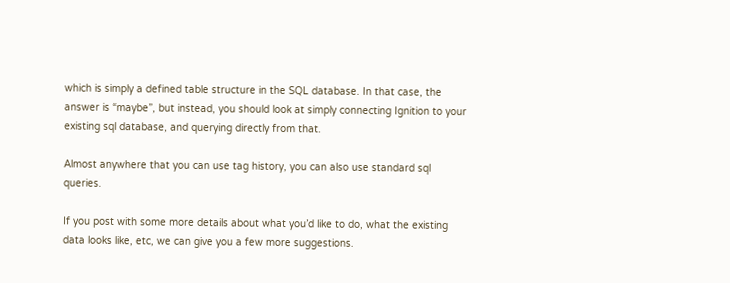which is simply a defined table structure in the SQL database. In that case, the answer is “maybe”, but instead, you should look at simply connecting Ignition to your existing sql database, and querying directly from that.

Almost anywhere that you can use tag history, you can also use standard sql queries.

If you post with some more details about what you’d like to do, what the existing data looks like, etc, we can give you a few more suggestions.